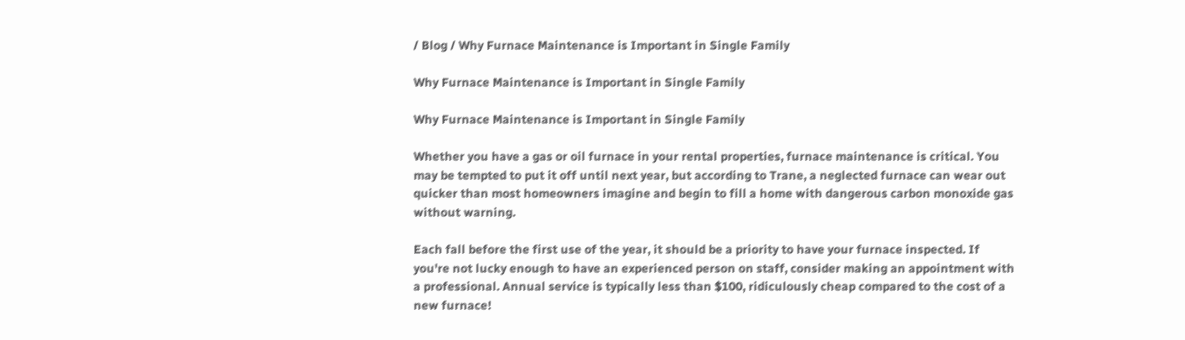/ Blog / Why Furnace Maintenance is Important in Single Family

Why Furnace Maintenance is Important in Single Family

Why Furnace Maintenance is Important in Single Family

Whether you have a gas or oil furnace in your rental properties, furnace maintenance is critical. You may be tempted to put it off until next year, but according to Trane, a neglected furnace can wear out quicker than most homeowners imagine and begin to fill a home with dangerous carbon monoxide gas without warning.

Each fall before the first use of the year, it should be a priority to have your furnace inspected. If you're not lucky enough to have an experienced person on staff, consider making an appointment with a professional. Annual service is typically less than $100, ridiculously cheap compared to the cost of a new furnace!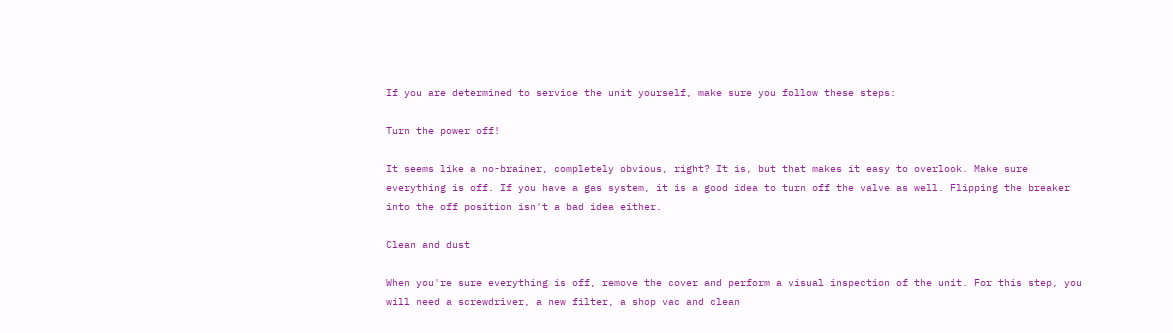If you are determined to service the unit yourself, make sure you follow these steps:

Turn the power off!

It seems like a no-brainer, completely obvious, right? It is, but that makes it easy to overlook. Make sure everything is off. If you have a gas system, it is a good idea to turn off the valve as well. Flipping the breaker into the off position isn't a bad idea either.

Clean and dust

When you're sure everything is off, remove the cover and perform a visual inspection of the unit. For this step, you will need a screwdriver, a new filter, a shop vac and clean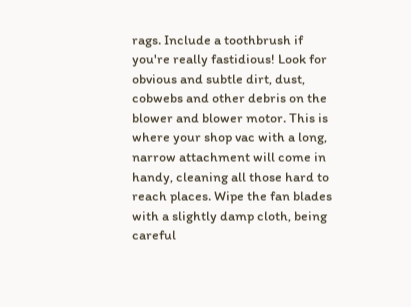rags. Include a toothbrush if you're really fastidious! Look for obvious and subtle dirt, dust, cobwebs and other debris on the blower and blower motor. This is where your shop vac with a long, narrow attachment will come in handy, cleaning all those hard to reach places. Wipe the fan blades with a slightly damp cloth, being careful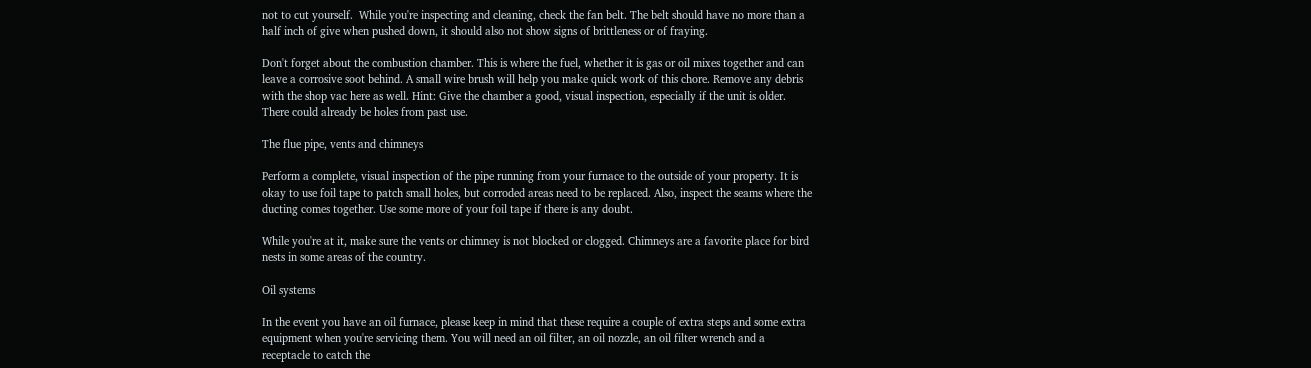not to cut yourself.  While you're inspecting and cleaning, check the fan belt. The belt should have no more than a half inch of give when pushed down, it should also not show signs of brittleness or of fraying.

Don't forget about the combustion chamber. This is where the fuel, whether it is gas or oil mixes together and can leave a corrosive soot behind. A small wire brush will help you make quick work of this chore. Remove any debris with the shop vac here as well. Hint: Give the chamber a good, visual inspection, especially if the unit is older. There could already be holes from past use.

The flue pipe, vents and chimneys

Perform a complete, visual inspection of the pipe running from your furnace to the outside of your property. It is okay to use foil tape to patch small holes, but corroded areas need to be replaced. Also, inspect the seams where the ducting comes together. Use some more of your foil tape if there is any doubt.

While you're at it, make sure the vents or chimney is not blocked or clogged. Chimneys are a favorite place for bird nests in some areas of the country.

Oil systems

In the event you have an oil furnace, please keep in mind that these require a couple of extra steps and some extra equipment when you're servicing them. You will need an oil filter, an oil nozzle, an oil filter wrench and a receptacle to catch the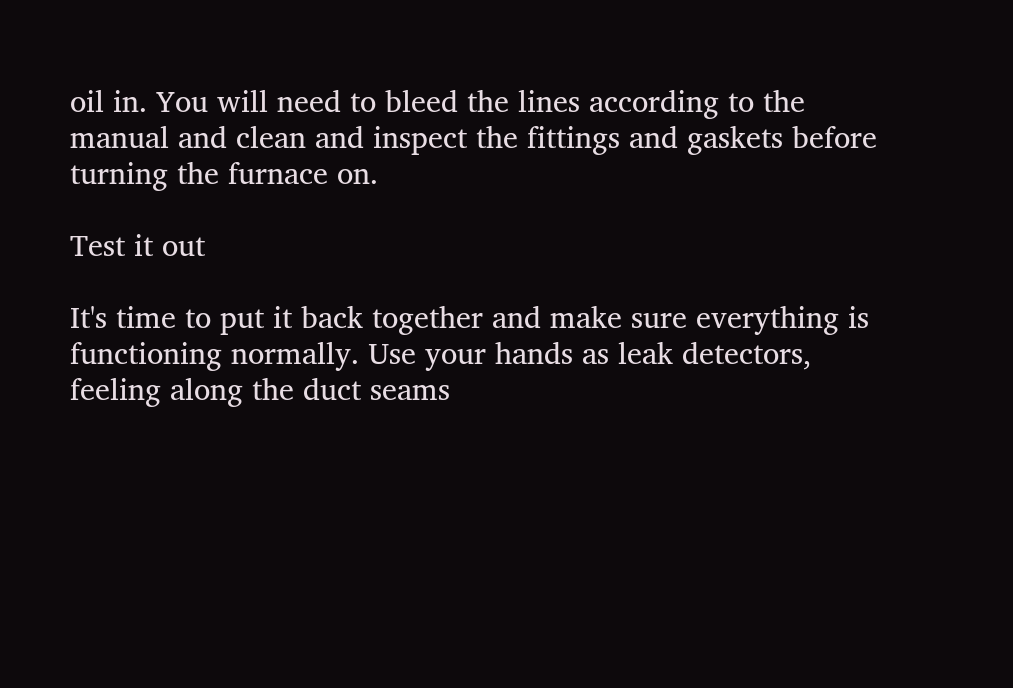oil in. You will need to bleed the lines according to the manual and clean and inspect the fittings and gaskets before turning the furnace on.

Test it out

It's time to put it back together and make sure everything is functioning normally. Use your hands as leak detectors, feeling along the duct seams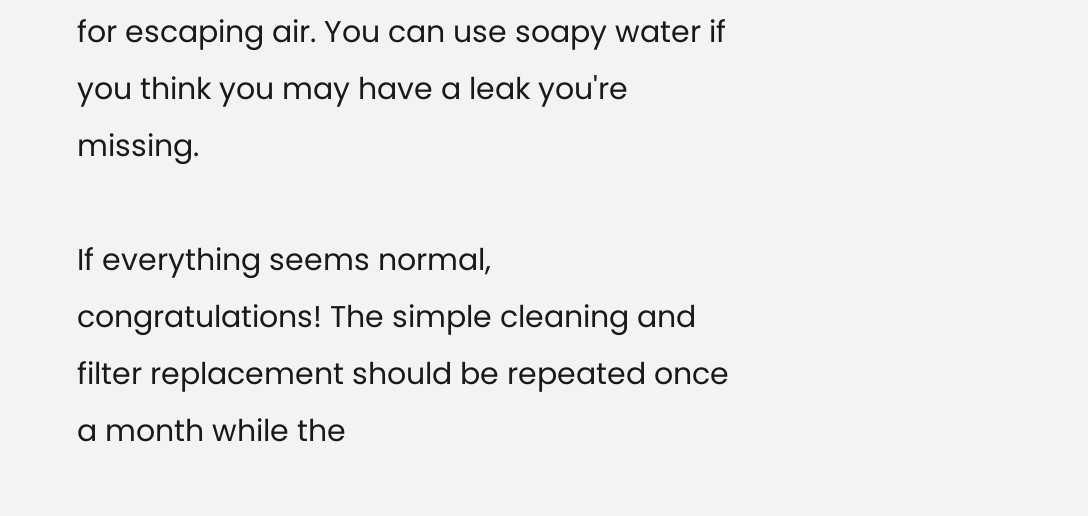for escaping air. You can use soapy water if you think you may have a leak you're missing.

If everything seems normal, congratulations! The simple cleaning and filter replacement should be repeated once a month while the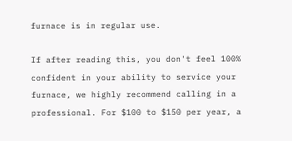furnace is in regular use.

If after reading this, you don't feel 100% confident in your ability to service your furnace, we highly recommend calling in a professional. For $100 to $150 per year, a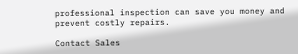professional inspection can save you money and prevent costly repairs.

Contact Sales